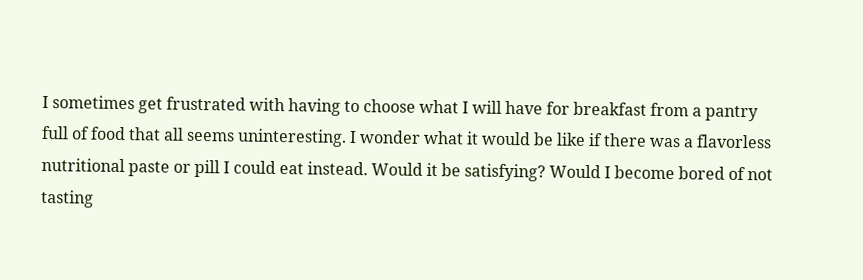I sometimes get frustrated with having to choose what I will have for breakfast from a pantry full of food that all seems uninteresting. I wonder what it would be like if there was a flavorless nutritional paste or pill I could eat instead. Would it be satisfying? Would I become bored of not tasting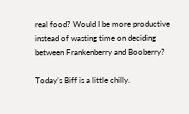real food? Would I be more productive instead of wasting time on deciding between Frankenberry and Booberry?

Today’s Biff is a little chilly.